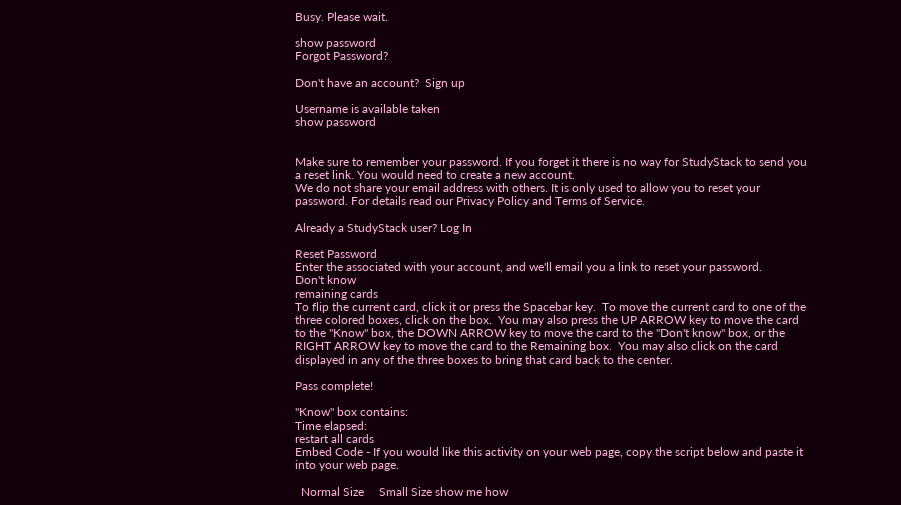Busy. Please wait.

show password
Forgot Password?

Don't have an account?  Sign up

Username is available taken
show password


Make sure to remember your password. If you forget it there is no way for StudyStack to send you a reset link. You would need to create a new account.
We do not share your email address with others. It is only used to allow you to reset your password. For details read our Privacy Policy and Terms of Service.

Already a StudyStack user? Log In

Reset Password
Enter the associated with your account, and we'll email you a link to reset your password.
Don't know
remaining cards
To flip the current card, click it or press the Spacebar key.  To move the current card to one of the three colored boxes, click on the box.  You may also press the UP ARROW key to move the card to the "Know" box, the DOWN ARROW key to move the card to the "Don't know" box, or the RIGHT ARROW key to move the card to the Remaining box.  You may also click on the card displayed in any of the three boxes to bring that card back to the center.

Pass complete!

"Know" box contains:
Time elapsed:
restart all cards
Embed Code - If you would like this activity on your web page, copy the script below and paste it into your web page.

  Normal Size     Small Size show me how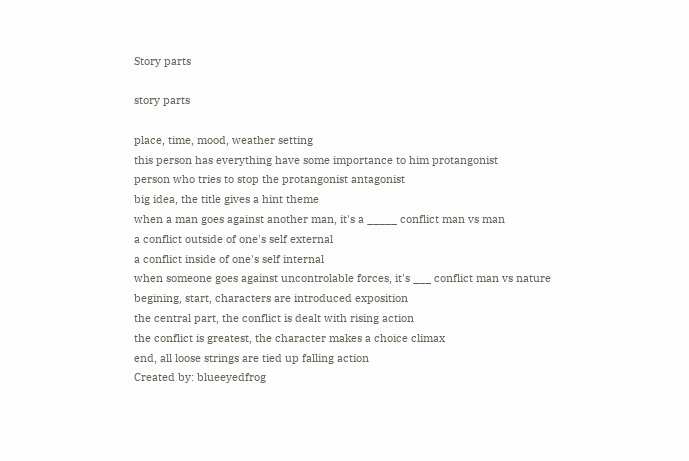Story parts

story parts

place, time, mood, weather setting
this person has everything have some importance to him protangonist
person who tries to stop the protangonist antagonist
big idea, the title gives a hint theme
when a man goes against another man, it's a _____ conflict man vs man
a conflict outside of one's self external
a conflict inside of one's self internal
when someone goes against uncontrolable forces, it's ___ conflict man vs nature
begining, start, characters are introduced exposition
the central part, the conflict is dealt with rising action
the conflict is greatest, the character makes a choice climax
end, all loose strings are tied up falling action
Created by: blueeyedfrog